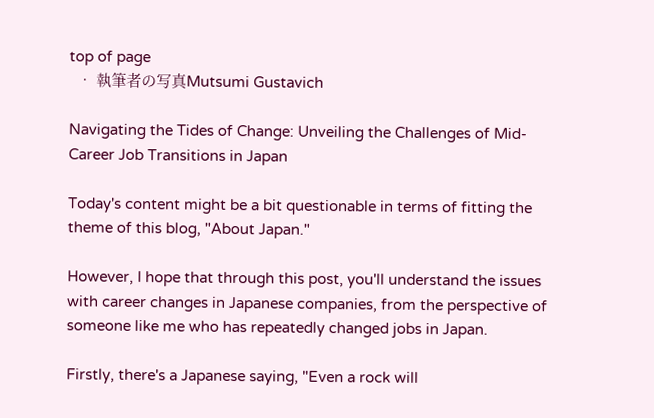top of page
  • 執筆者の写真Mutsumi Gustavich

Navigating the Tides of Change: Unveiling the Challenges of Mid-Career Job Transitions in Japan

Today's content might be a bit questionable in terms of fitting the theme of this blog, "About Japan."

However, I hope that through this post, you'll understand the issues with career changes in Japanese companies, from the perspective of someone like me who has repeatedly changed jobs in Japan.

Firstly, there's a Japanese saying, "Even a rock will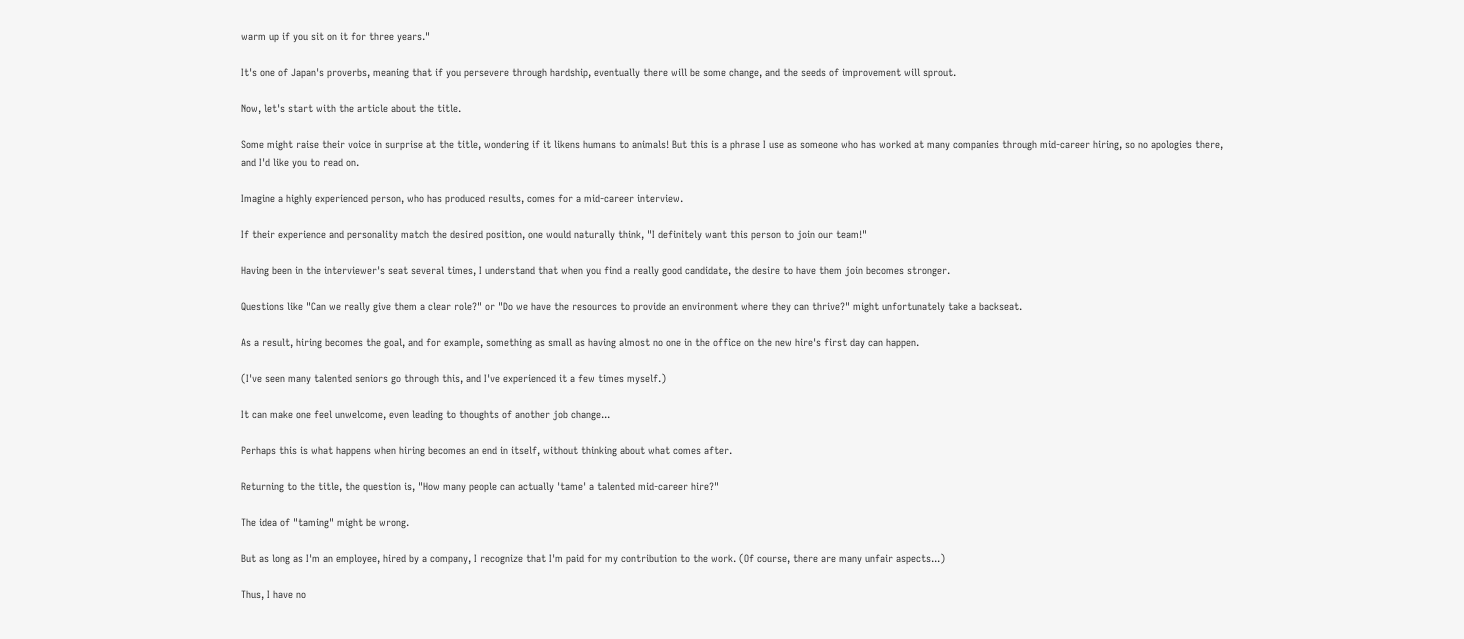warm up if you sit on it for three years."

It's one of Japan's proverbs, meaning that if you persevere through hardship, eventually there will be some change, and the seeds of improvement will sprout.

Now, let's start with the article about the title.

Some might raise their voice in surprise at the title, wondering if it likens humans to animals! But this is a phrase I use as someone who has worked at many companies through mid-career hiring, so no apologies there, and I'd like you to read on.

Imagine a highly experienced person, who has produced results, comes for a mid-career interview.

If their experience and personality match the desired position, one would naturally think, "I definitely want this person to join our team!"

Having been in the interviewer's seat several times, I understand that when you find a really good candidate, the desire to have them join becomes stronger.

Questions like "Can we really give them a clear role?" or "Do we have the resources to provide an environment where they can thrive?" might unfortunately take a backseat.

As a result, hiring becomes the goal, and for example, something as small as having almost no one in the office on the new hire's first day can happen.

(I've seen many talented seniors go through this, and I've experienced it a few times myself.)

It can make one feel unwelcome, even leading to thoughts of another job change...

Perhaps this is what happens when hiring becomes an end in itself, without thinking about what comes after.

Returning to the title, the question is, "How many people can actually 'tame' a talented mid-career hire?"

The idea of "taming" might be wrong.

But as long as I'm an employee, hired by a company, I recognize that I'm paid for my contribution to the work. (Of course, there are many unfair aspects...)

Thus, I have no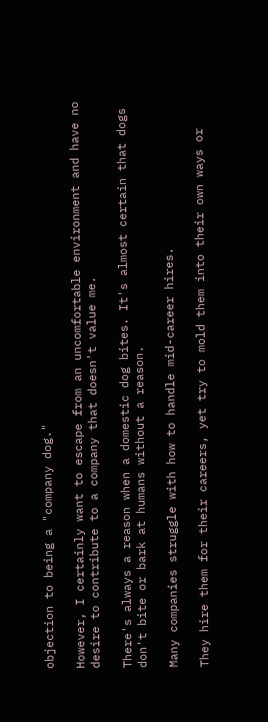objection to being a "company dog."

However, I certainly want to escape from an uncomfortable environment and have no desire to contribute to a company that doesn't value me.

There's always a reason when a domestic dog bites. It's almost certain that dogs don't bite or bark at humans without a reason.

Many companies struggle with how to handle mid-career hires.

They hire them for their careers, yet try to mold them into their own ways or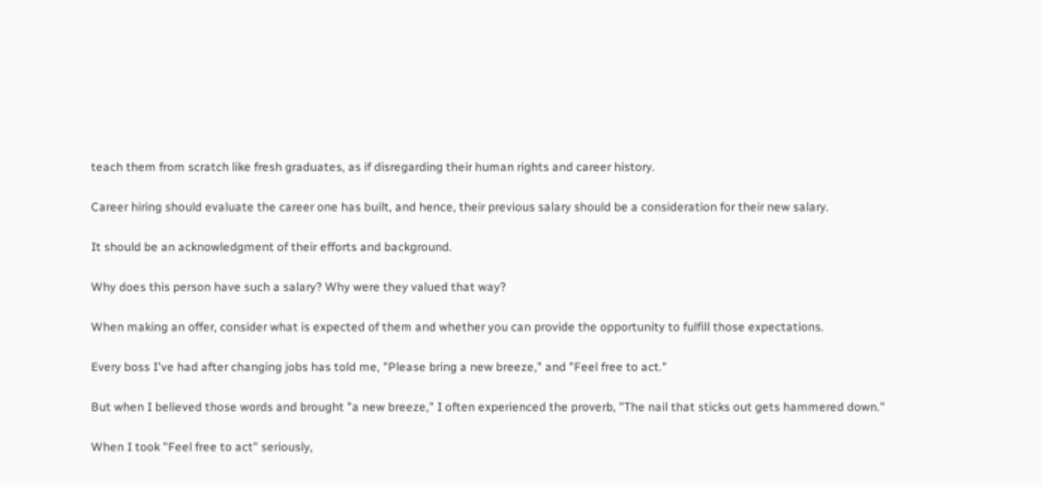teach them from scratch like fresh graduates, as if disregarding their human rights and career history.

Career hiring should evaluate the career one has built, and hence, their previous salary should be a consideration for their new salary.

It should be an acknowledgment of their efforts and background.

Why does this person have such a salary? Why were they valued that way?

When making an offer, consider what is expected of them and whether you can provide the opportunity to fulfill those expectations.

Every boss I've had after changing jobs has told me, "Please bring a new breeze," and "Feel free to act."

But when I believed those words and brought "a new breeze," I often experienced the proverb, "The nail that sticks out gets hammered down."

When I took "Feel free to act" seriously,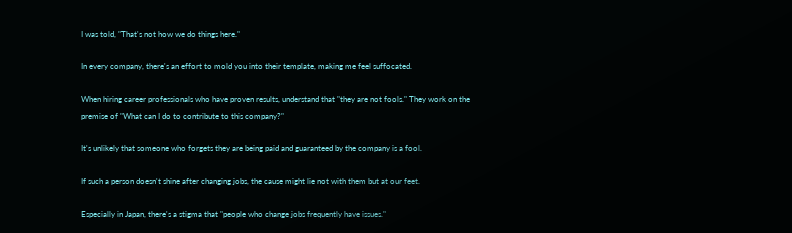I was told, "That's not how we do things here."

In every company, there's an effort to mold you into their template, making me feel suffocated.

When hiring career professionals who have proven results, understand that "they are not fools." They work on the premise of "What can I do to contribute to this company?"

It's unlikely that someone who forgets they are being paid and guaranteed by the company is a fool.

If such a person doesn't shine after changing jobs, the cause might lie not with them but at our feet.

Especially in Japan, there's a stigma that "people who change jobs frequently have issues."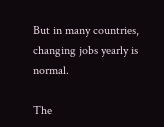But in many countries, changing jobs yearly is normal.

The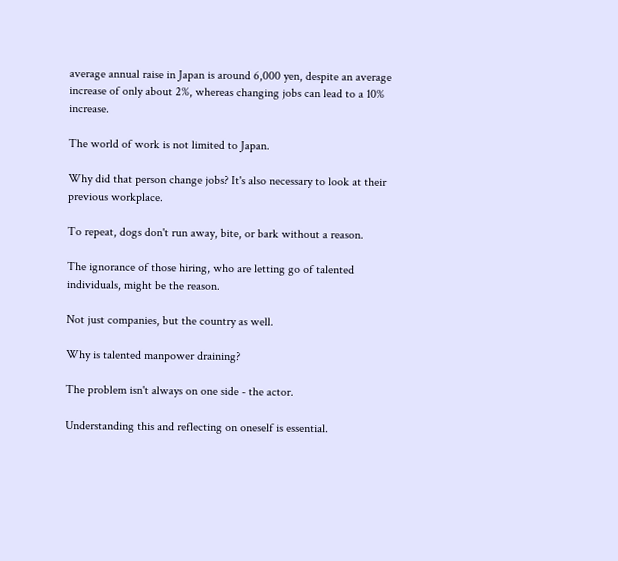average annual raise in Japan is around 6,000 yen, despite an average increase of only about 2%, whereas changing jobs can lead to a 10% increase.

The world of work is not limited to Japan.

Why did that person change jobs? It's also necessary to look at their previous workplace.

To repeat, dogs don't run away, bite, or bark without a reason.

The ignorance of those hiring, who are letting go of talented individuals, might be the reason.

Not just companies, but the country as well.

Why is talented manpower draining?

The problem isn't always on one side - the actor.

Understanding this and reflecting on oneself is essential.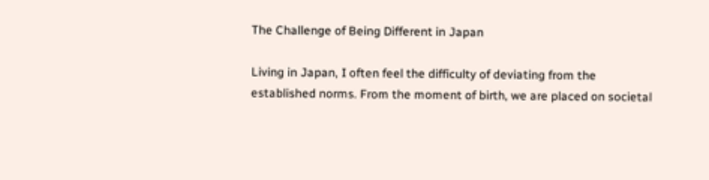The Challenge of Being Different in Japan

Living in Japan, I often feel the difficulty of deviating from the established norms. From the moment of birth, we are placed on societal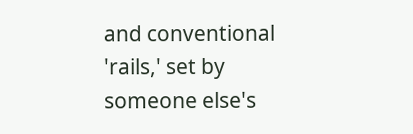and conventional 'rails,' set by someone else's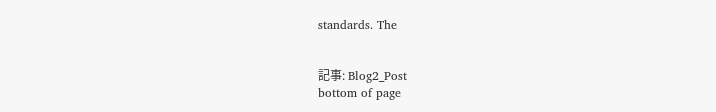standards. The


記事: Blog2_Post
bottom of page